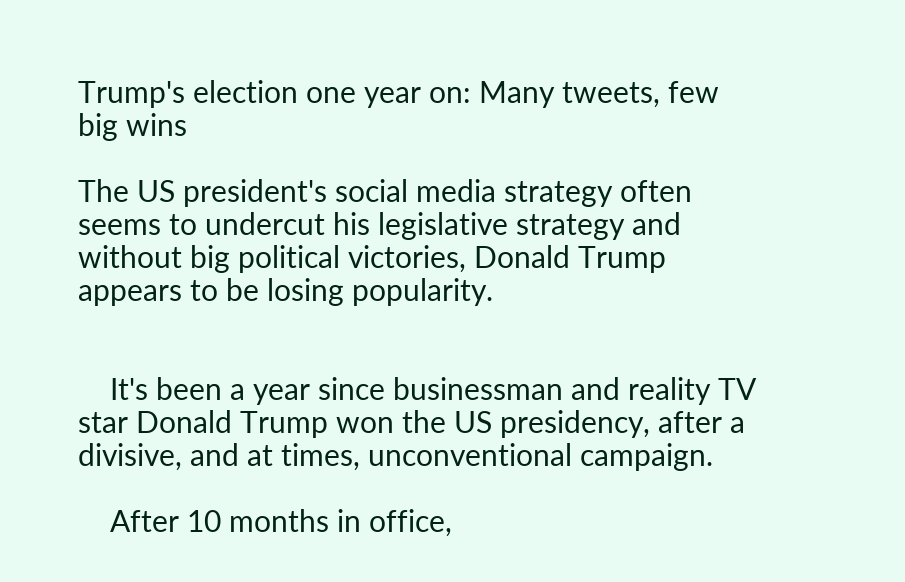Trump's election one year on: Many tweets, few big wins

The US president's social media strategy often seems to undercut his legislative strategy and without big political victories, Donald Trump appears to be losing popularity.


    It's been a year since businessman and reality TV star Donald Trump won the US presidency, after a divisive, and at times, unconventional campaign.

    After 10 months in office,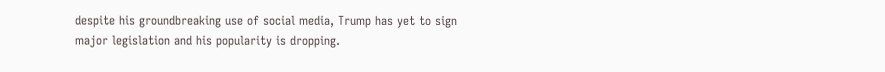despite his groundbreaking use of social media, Trump has yet to sign major legislation and his popularity is dropping.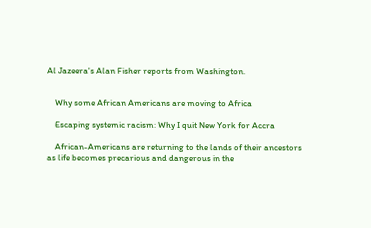Al Jazeera's Alan Fisher reports from Washington.


    Why some African Americans are moving to Africa

    Escaping systemic racism: Why I quit New York for Accra

    African-Americans are returning to the lands of their ancestors as life becomes precarious and dangerous in the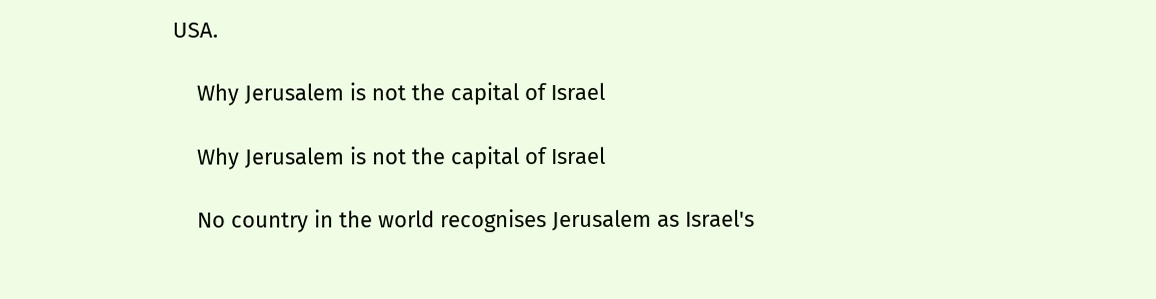USA.

    Why Jerusalem is not the capital of Israel

    Why Jerusalem is not the capital of Israel

    No country in the world recognises Jerusalem as Israel's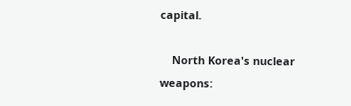capital.

    North Korea's nuclear weapons: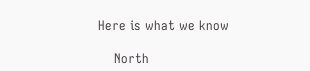Here is what we know

    North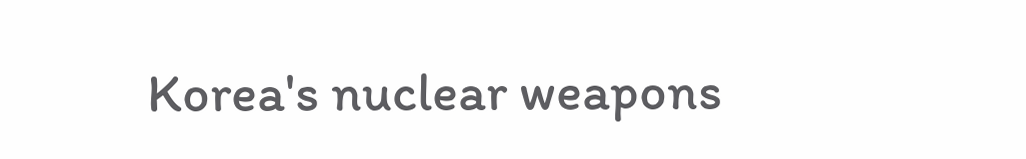Korea's nuclear weapons